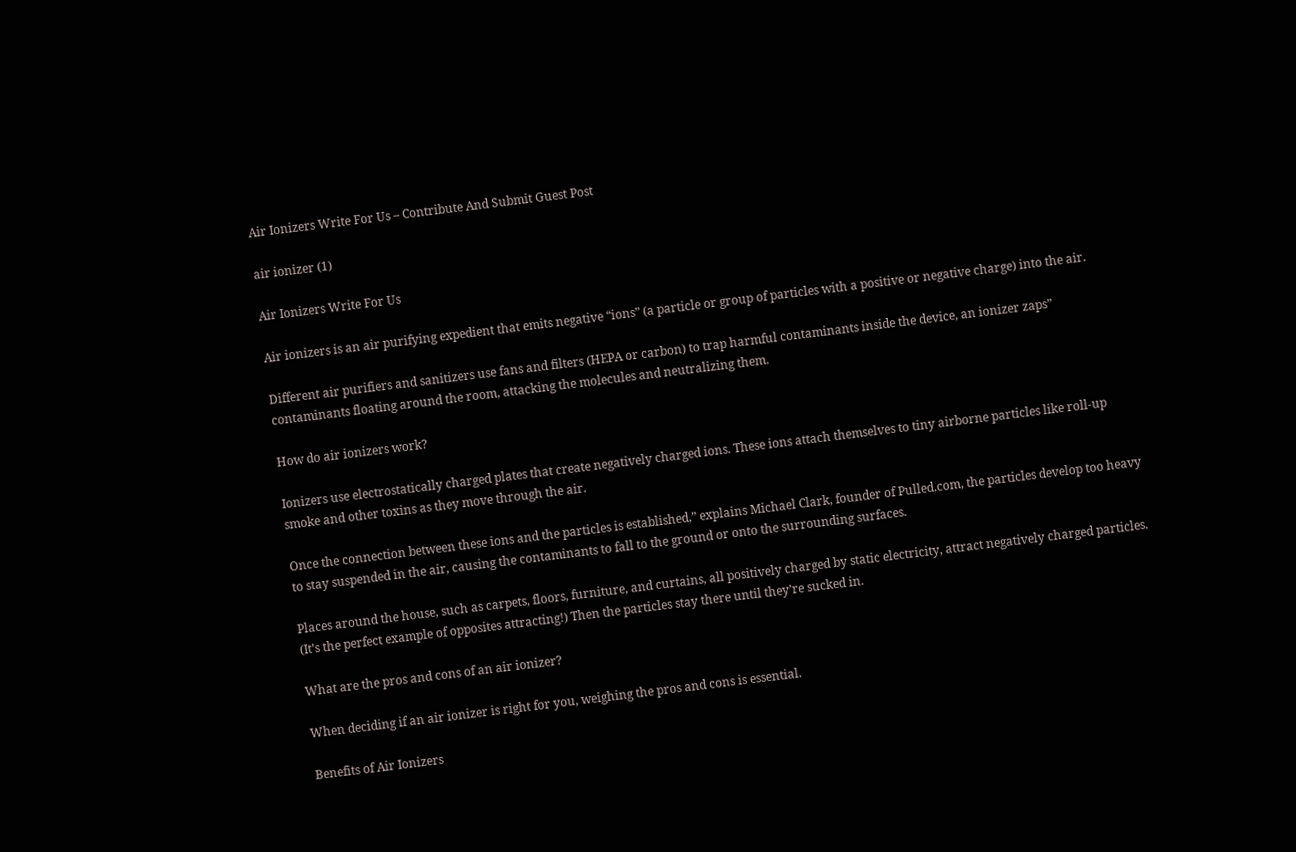Air Ionizers Write For Us – Contribute And Submit Guest Post

air ionizer (1)

Air Ionizers Write For Us

Air ionizers is an air purifying expedient that emits negative “ions” (a particle or group of particles with a positive or negative charge) into the air.

Different air purifiers and sanitizers use fans and filters (HEPA or carbon) to trap harmful contaminants inside the device, an ionizer zaps” contaminants floating around the room, attacking the molecules and neutralizing them.

How do air ionizers work?

Ionizers use electrostatically charged plates that create negatively charged ions. These ions attach themselves to tiny airborne particles like roll-up smoke and other toxins as they move through the air.

Once the connection between these ions and the particles is established,” explains Michael Clark, founder of Pulled.com, the particles develop too heavy to stay suspended in the air, causing the contaminants to fall to the ground or onto the surrounding surfaces.

Places around the house, such as carpets, floors, furniture, and curtains, all positively charged by static electricity, attract negatively charged particles. (It’s the perfect example of opposites attracting!) Then the particles stay there until they’re sucked in.

What are the pros and cons of an air ionizer?

When deciding if an air ionizer is right for you, weighing the pros and cons is essential.

Benefits of Air Ionizers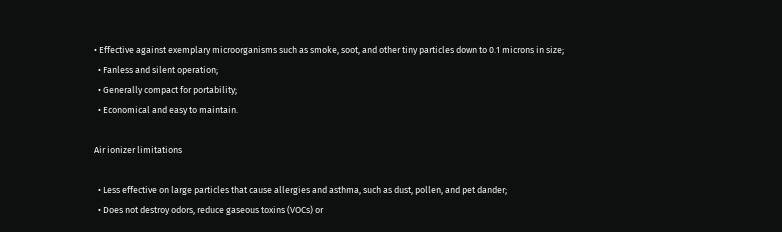• Effective against exemplary microorganisms such as smoke, soot, and other tiny particles down to 0.1 microns in size;
  • Fanless and silent operation;
  • Generally compact for portability;
  • Economical and easy to maintain.

Air ionizer limitations

  • Less effective on large particles that cause allergies and asthma, such as dust, pollen, and pet dander;
  • Does not destroy odors, reduce gaseous toxins (VOCs) or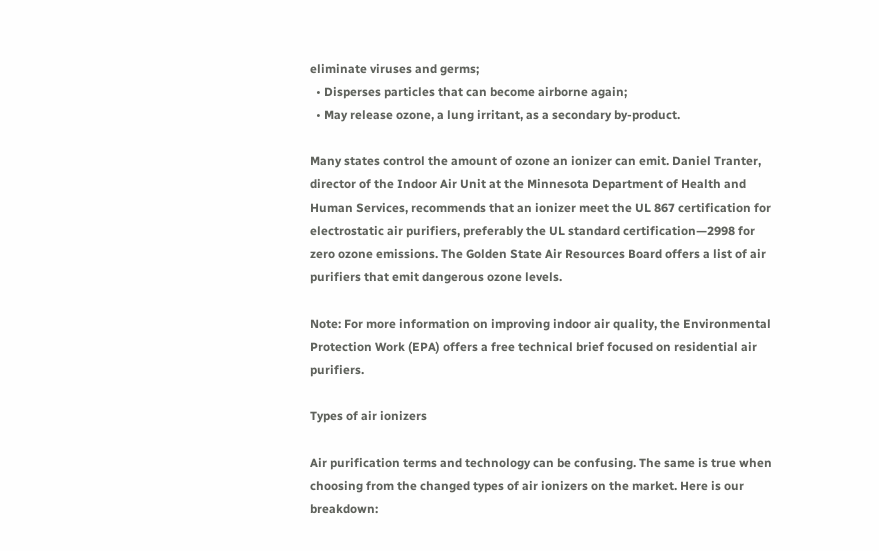eliminate viruses and germs;
  • Disperses particles that can become airborne again;
  • May release ozone, a lung irritant, as a secondary by-product.

Many states control the amount of ozone an ionizer can emit. Daniel Tranter, director of the Indoor Air Unit at the Minnesota Department of Health and Human Services, recommends that an ionizer meet the UL 867 certification for electrostatic air purifiers, preferably the UL standard certification—2998 for zero ozone emissions. The Golden State Air Resources Board offers a list of air purifiers that emit dangerous ozone levels.

Note: For more information on improving indoor air quality, the Environmental Protection Work (EPA) offers a free technical brief focused on residential air purifiers.

Types of air ionizers

Air purification terms and technology can be confusing. The same is true when choosing from the changed types of air ionizers on the market. Here is our breakdown: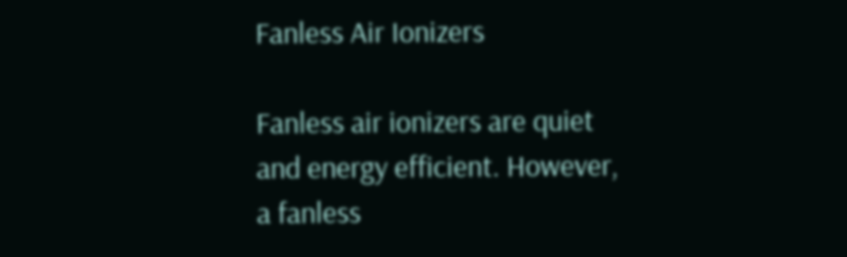Fanless Air Ionizers

Fanless air ionizers are quiet and energy efficient. However, a fanless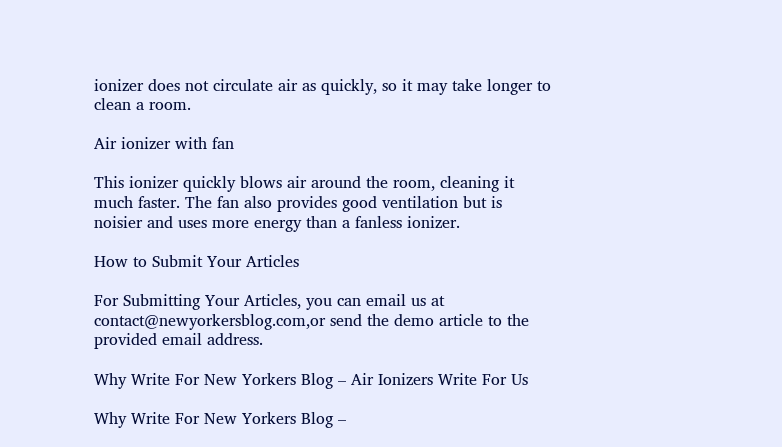ionizer does not circulate air as quickly, so it may take longer to clean a room.

Air ionizer with fan

This ionizer quickly blows air around the room, cleaning it much faster. The fan also provides good ventilation but is noisier and uses more energy than a fanless ionizer.

How to Submit Your Articles

For Submitting Your Articles, you can email us at contact@newyorkersblog.com,or send the demo article to the provided email address.

Why Write For New Yorkers Blog – Air Ionizers Write For Us

Why Write For New Yorkers Blog –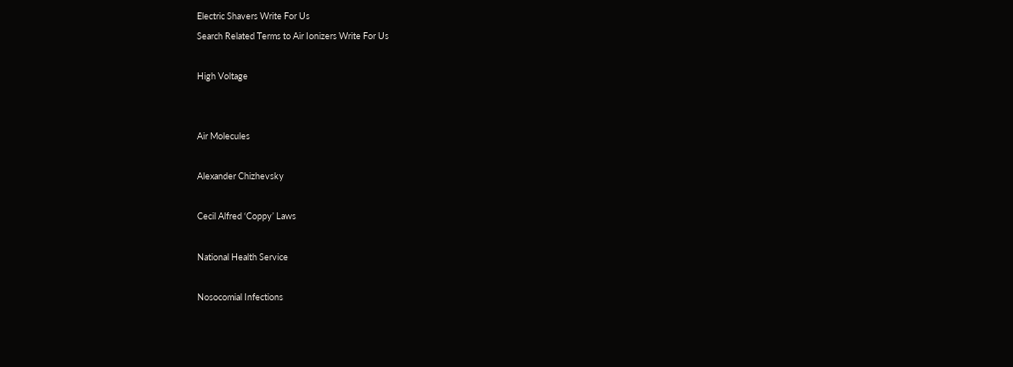Electric Shavers Write For Us
Search Related Terms to Air Ionizers Write For Us

High Voltage


Air Molecules

Alexander Chizhevsky

Cecil Alfred ‘Coppy’ Laws

National Health Service

Nosocomial Infections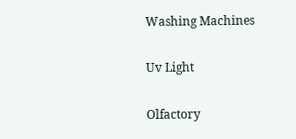Washing Machines

Uv Light

Olfactory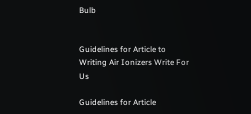Bulb


Guidelines for Article to Writing Air Ionizers Write For Us

Guidelines for Article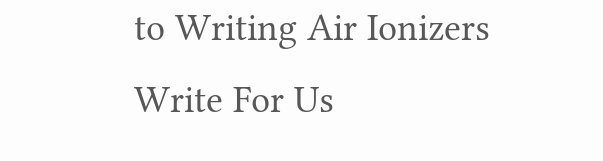to Writing Air Ionizers Write For Us